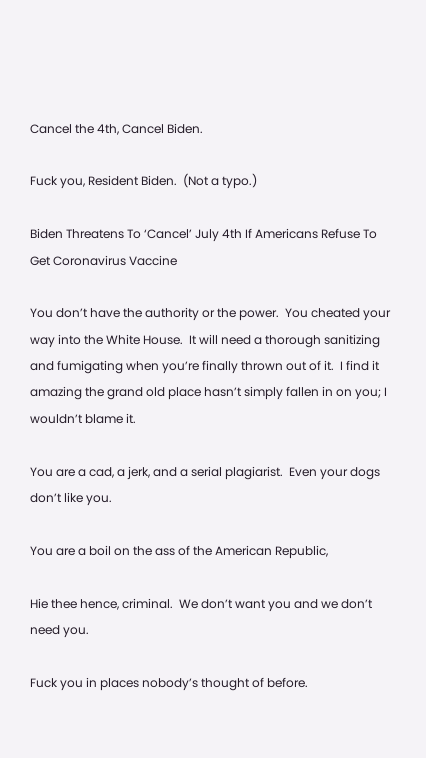Cancel the 4th, Cancel Biden.

Fuck you, Resident Biden.  (Not a typo.)

Biden Threatens To ‘Cancel’ July 4th If Americans Refuse To Get Coronavirus Vaccine

You don’t have the authority or the power.  You cheated your way into the White House.  It will need a thorough sanitizing and fumigating when you’re finally thrown out of it.  I find it amazing the grand old place hasn’t simply fallen in on you; I wouldn’t blame it.

You are a cad, a jerk, and a serial plagiarist.  Even your dogs don’t like you.

You are a boil on the ass of the American Republic,

Hie thee hence, criminal.  We don’t want you and we don’t need you.

Fuck you in places nobody’s thought of before.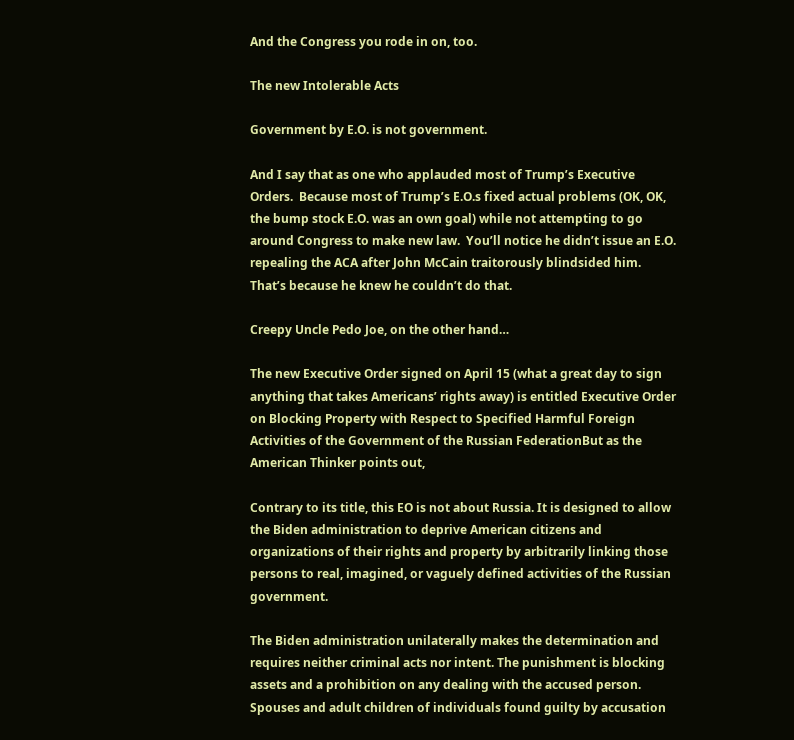And the Congress you rode in on, too.

The new Intolerable Acts

Government by E.O. is not government.

And I say that as one who applauded most of Trump’s Executive Orders.  Because most of Trump’s E.O.s fixed actual problems (OK, OK, the bump stock E.O. was an own goal) while not attempting to go around Congress to make new law.  You’ll notice he didn’t issue an E.O. repealing the ACA after John McCain traitorously blindsided him.  That’s because he knew he couldn’t do that.

Creepy Uncle Pedo Joe, on the other hand…

The new Executive Order signed on April 15 (what a great day to sign anything that takes Americans’ rights away) is entitled Executive Order on Blocking Property with Respect to Specified Harmful Foreign Activities of the Government of the Russian FederationBut as the American Thinker points out,

Contrary to its title, this EO is not about Russia. It is designed to allow the Biden administration to deprive American citizens and organizations of their rights and property by arbitrarily linking those persons to real, imagined, or vaguely defined activities of the Russian government.

The Biden administration unilaterally makes the determination and requires neither criminal acts nor intent. The punishment is blocking assets and a prohibition on any dealing with the accused person. Spouses and adult children of individuals found guilty by accusation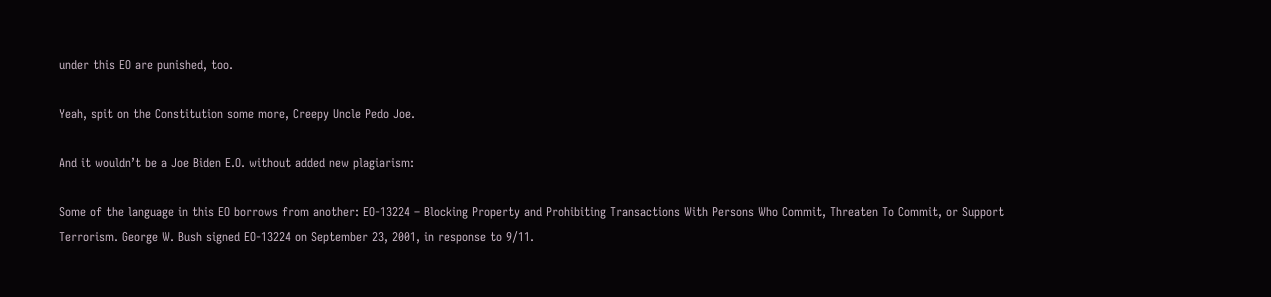under this EO are punished, too.

Yeah, spit on the Constitution some more, Creepy Uncle Pedo Joe.

And it wouldn’t be a Joe Biden E.O. without added new plagiarism:

Some of the language in this EO borrows from another: EO-13224 – Blocking Property and Prohibiting Transactions With Persons Who Commit, Threaten To Commit, or Support Terrorism. George W. Bush signed EO-13224 on September 23, 2001, in response to 9/11.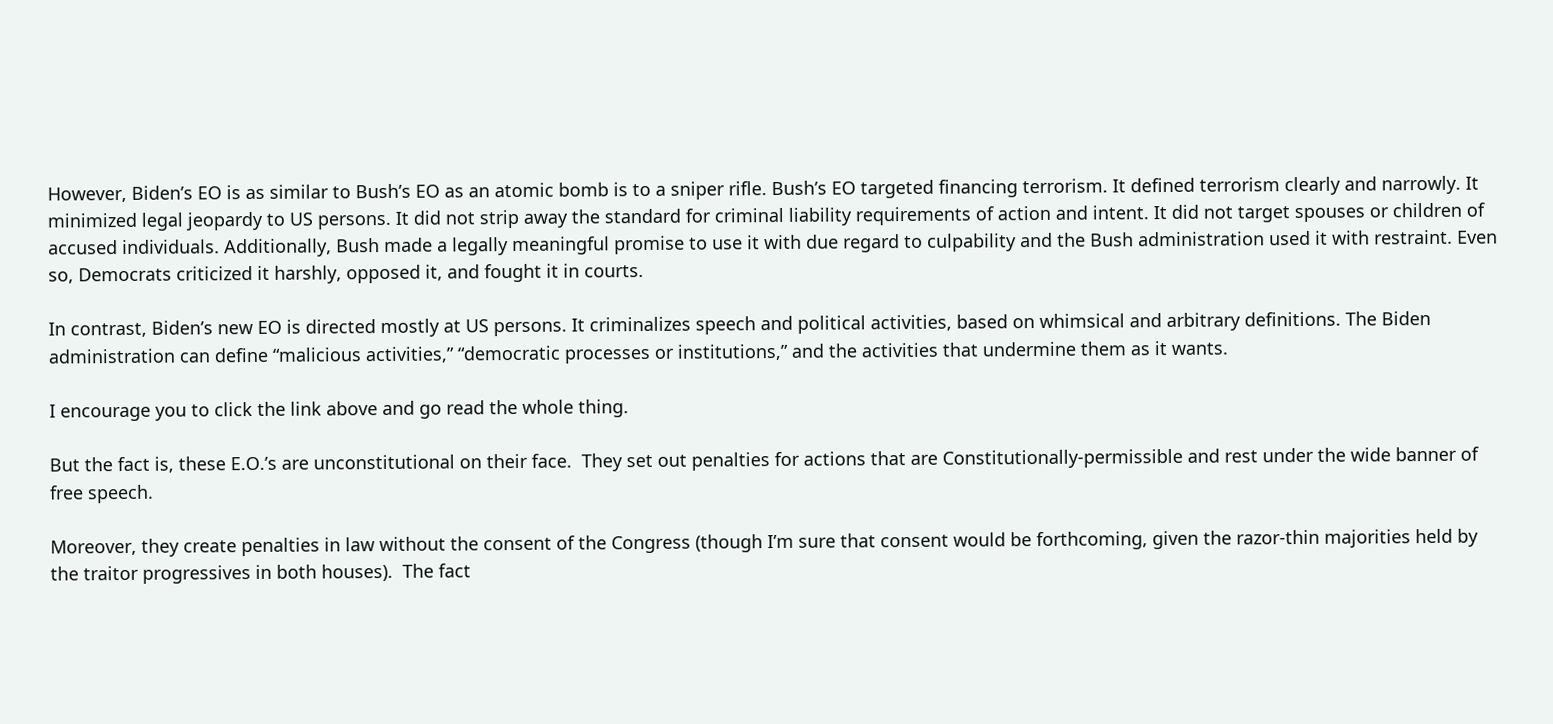However, Biden’s EO is as similar to Bush’s EO as an atomic bomb is to a sniper rifle. Bush’s EO targeted financing terrorism. It defined terrorism clearly and narrowly. It minimized legal jeopardy to US persons. It did not strip away the standard for criminal liability requirements of action and intent. It did not target spouses or children of accused individuals. Additionally, Bush made a legally meaningful promise to use it with due regard to culpability and the Bush administration used it with restraint. Even so, Democrats criticized it harshly, opposed it, and fought it in courts.

In contrast, Biden’s new EO is directed mostly at US persons. It criminalizes speech and political activities, based on whimsical and arbitrary definitions. The Biden administration can define “malicious activities,” “democratic processes or institutions,” and the activities that undermine them as it wants.

I encourage you to click the link above and go read the whole thing.

But the fact is, these E.O.’s are unconstitutional on their face.  They set out penalties for actions that are Constitutionally-permissible and rest under the wide banner of free speech.

Moreover, they create penalties in law without the consent of the Congress (though I’m sure that consent would be forthcoming, given the razor-thin majorities held by the traitor progressives in both houses).  The fact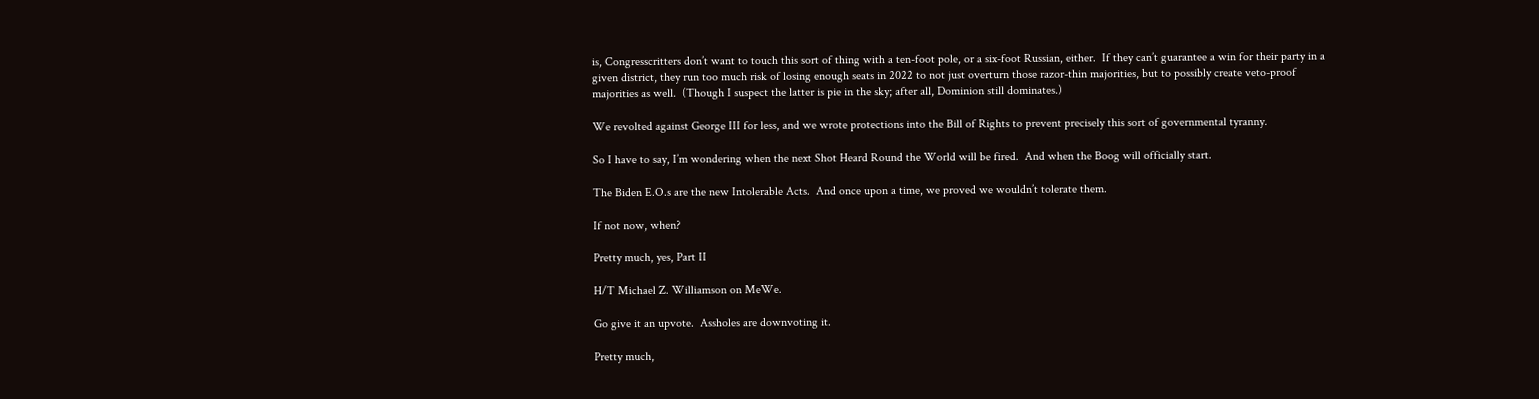is, Congresscritters don’t want to touch this sort of thing with a ten-foot pole, or a six-foot Russian, either.  If they can’t guarantee a win for their party in a given district, they run too much risk of losing enough seats in 2022 to not just overturn those razor-thin majorities, but to possibly create veto-proof majorities as well.  (Though I suspect the latter is pie in the sky; after all, Dominion still dominates.)

We revolted against George III for less, and we wrote protections into the Bill of Rights to prevent precisely this sort of governmental tyranny.

So I have to say, I’m wondering when the next Shot Heard Round the World will be fired.  And when the Boog will officially start.

The Biden E.O.s are the new Intolerable Acts.  And once upon a time, we proved we wouldn’t tolerate them.

If not now, when?

Pretty much, yes, Part II

H/T Michael Z. Williamson on MeWe.

Go give it an upvote.  Assholes are downvoting it.

Pretty much,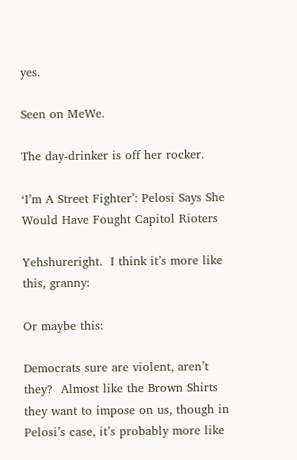yes.

Seen on MeWe.

The day-drinker is off her rocker.

‘I’m A Street Fighter’: Pelosi Says She Would Have Fought Capitol Rioters

Yehshureright.  I think it’s more like this, granny:

Or maybe this:

Democrats sure are violent, aren’t they?  Almost like the Brown Shirts they want to impose on us, though in Pelosi’s case, it’s probably more like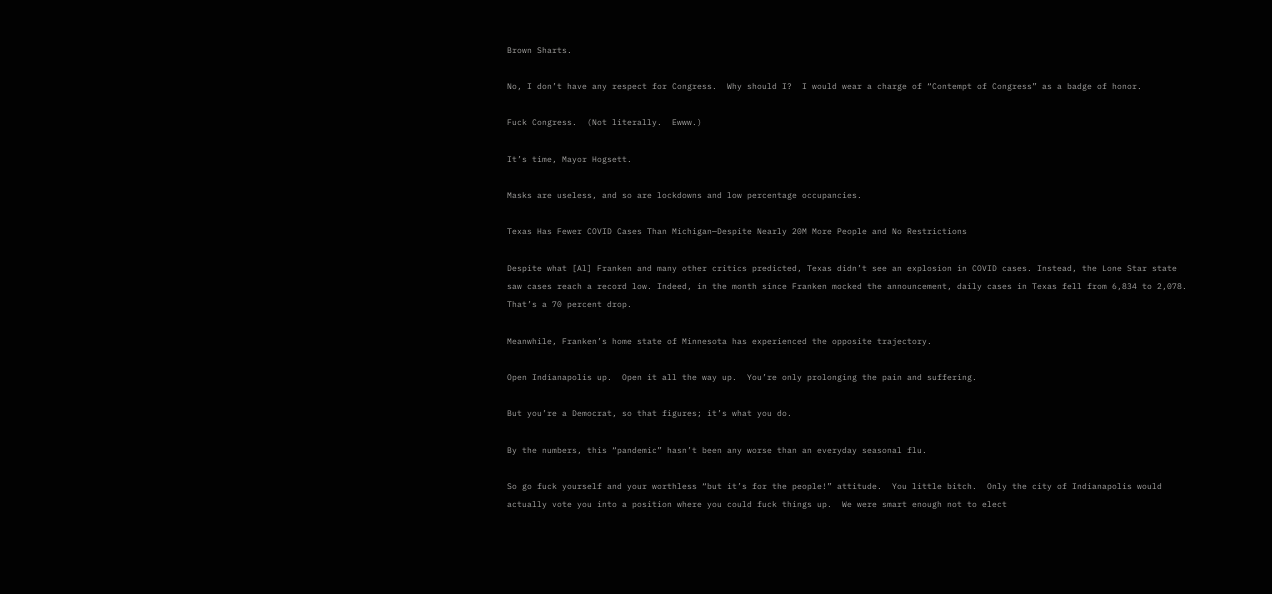Brown Sharts.

No, I don’t have any respect for Congress.  Why should I?  I would wear a charge of “Contempt of Congress” as a badge of honor.

Fuck Congress.  (Not literally.  Ewww.)

It’s time, Mayor Hogsett.

Masks are useless, and so are lockdowns and low percentage occupancies.

Texas Has Fewer COVID Cases Than Michigan—Despite Nearly 20M More People and No Restrictions

Despite what [Al] Franken and many other critics predicted, Texas didn’t see an explosion in COVID cases. Instead, the Lone Star state saw cases reach a record low. Indeed, in the month since Franken mocked the announcement, daily cases in Texas fell from 6,834 to 2,078. That’s a 70 percent drop.

Meanwhile, Franken’s home state of Minnesota has experienced the opposite trajectory.

Open Indianapolis up.  Open it all the way up.  You’re only prolonging the pain and suffering.

But you’re a Democrat, so that figures; it’s what you do.

By the numbers, this “pandemic” hasn’t been any worse than an everyday seasonal flu.

So go fuck yourself and your worthless “but it’s for the people!” attitude.  You little bitch.  Only the city of Indianapolis would actually vote you into a position where you could fuck things up.  We were smart enough not to elect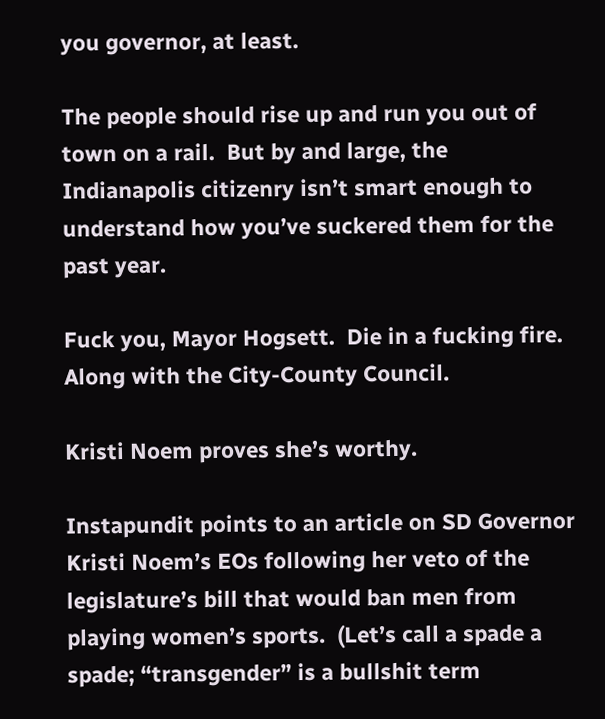you governor, at least.

The people should rise up and run you out of town on a rail.  But by and large, the Indianapolis citizenry isn’t smart enough to understand how you’ve suckered them for the past year.

Fuck you, Mayor Hogsett.  Die in a fucking fire.  Along with the City-County Council.

Kristi Noem proves she’s worthy.

Instapundit points to an article on SD Governor Kristi Noem’s EOs following her veto of the legislature’s bill that would ban men from playing women’s sports.  (Let’s call a spade a spade; “transgender” is a bullshit term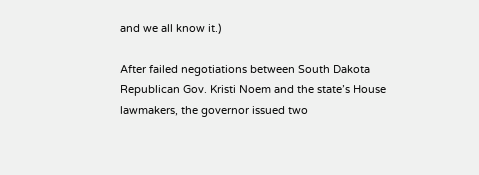and we all know it.)

After failed negotiations between South Dakota Republican Gov. Kristi Noem and the state’s House lawmakers, the governor issued two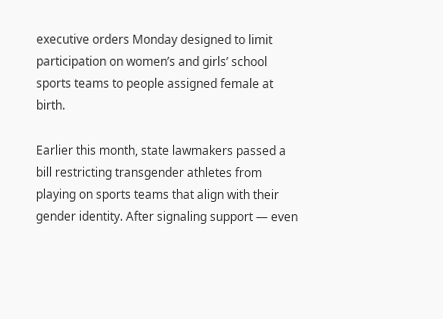executive orders Monday designed to limit participation on women’s and girls’ school sports teams to people assigned female at birth.

Earlier this month, state lawmakers passed a bill restricting transgender athletes from playing on sports teams that align with their gender identity. After signaling support — even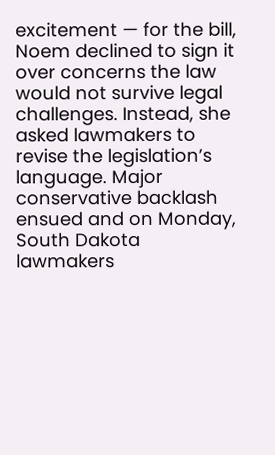excitement — for the bill, Noem declined to sign it over concerns the law would not survive legal challenges. Instead, she asked lawmakers to revise the legislation’s language. Major conservative backlash ensued and on Monday, South Dakota lawmakers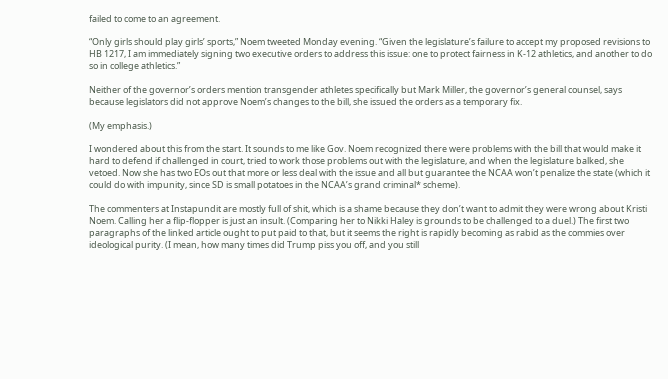failed to come to an agreement.

“Only girls should play girls’ sports,” Noem tweeted Monday evening. “Given the legislature’s failure to accept my proposed revisions to HB 1217, I am immediately signing two executive orders to address this issue: one to protect fairness in K-12 athletics, and another to do so in college athletics.”

Neither of the governor’s orders mention transgender athletes specifically but Mark Miller, the governor’s general counsel, says because legislators did not approve Noem’s changes to the bill, she issued the orders as a temporary fix.

(My emphasis.)

I wondered about this from the start. It sounds to me like Gov. Noem recognized there were problems with the bill that would make it hard to defend if challenged in court, tried to work those problems out with the legislature, and when the legislature balked, she vetoed. Now she has two EOs out that more or less deal with the issue and all but guarantee the NCAA won’t penalize the state (which it could do with impunity, since SD is small potatoes in the NCAA’s grand criminal* scheme).

The commenters at Instapundit are mostly full of shit, which is a shame because they don’t want to admit they were wrong about Kristi Noem. Calling her a flip-flopper is just an insult. (Comparing her to Nikki Haley is grounds to be challenged to a duel.) The first two paragraphs of the linked article ought to put paid to that, but it seems the right is rapidly becoming as rabid as the commies over ideological purity. (I mean, how many times did Trump piss you off, and you still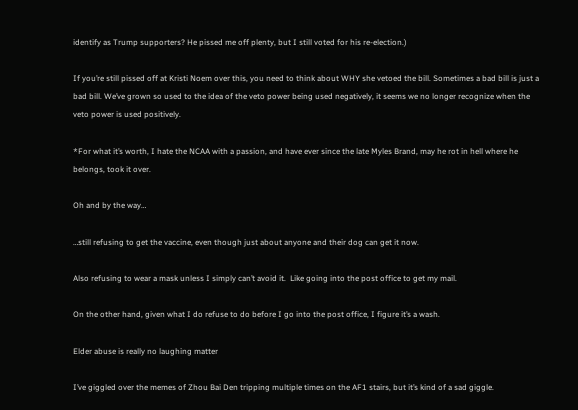identify as Trump supporters? He pissed me off plenty, but I still voted for his re-election.)

If you’re still pissed off at Kristi Noem over this, you need to think about WHY she vetoed the bill. Sometimes a bad bill is just a bad bill. We’ve grown so used to the idea of the veto power being used negatively, it seems we no longer recognize when the veto power is used positively.

*For what it’s worth, I hate the NCAA with a passion, and have ever since the late Myles Brand, may he rot in hell where he belongs, took it over.

Oh and by the way…

…still refusing to get the vaccine, even though just about anyone and their dog can get it now.

Also refusing to wear a mask unless I simply can’t avoid it.  Like going into the post office to get my mail.

On the other hand, given what I do refuse to do before I go into the post office, I figure it’s a wash.

Elder abuse is really no laughing matter

I’ve giggled over the memes of Zhou Bai Den tripping multiple times on the AF1 stairs, but it’s kind of a sad giggle.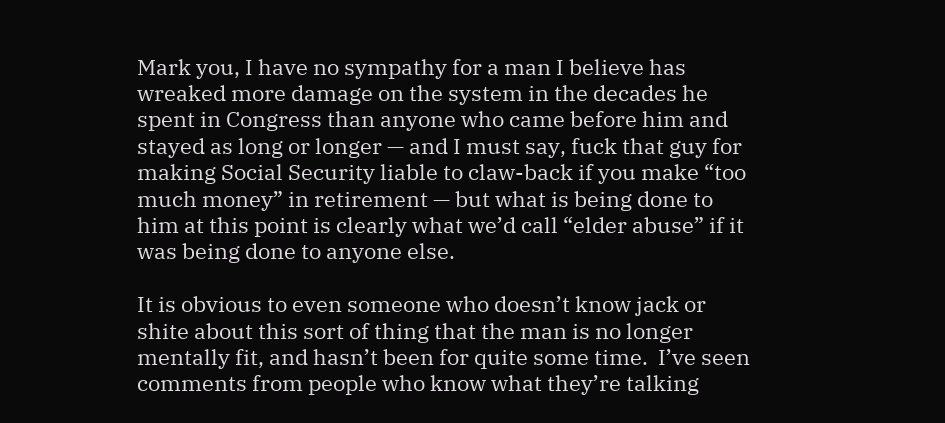Mark you, I have no sympathy for a man I believe has wreaked more damage on the system in the decades he spent in Congress than anyone who came before him and stayed as long or longer — and I must say, fuck that guy for making Social Security liable to claw-back if you make “too much money” in retirement — but what is being done to him at this point is clearly what we’d call “elder abuse” if it was being done to anyone else.

It is obvious to even someone who doesn’t know jack or shite about this sort of thing that the man is no longer mentally fit, and hasn’t been for quite some time.  I’ve seen comments from people who know what they’re talking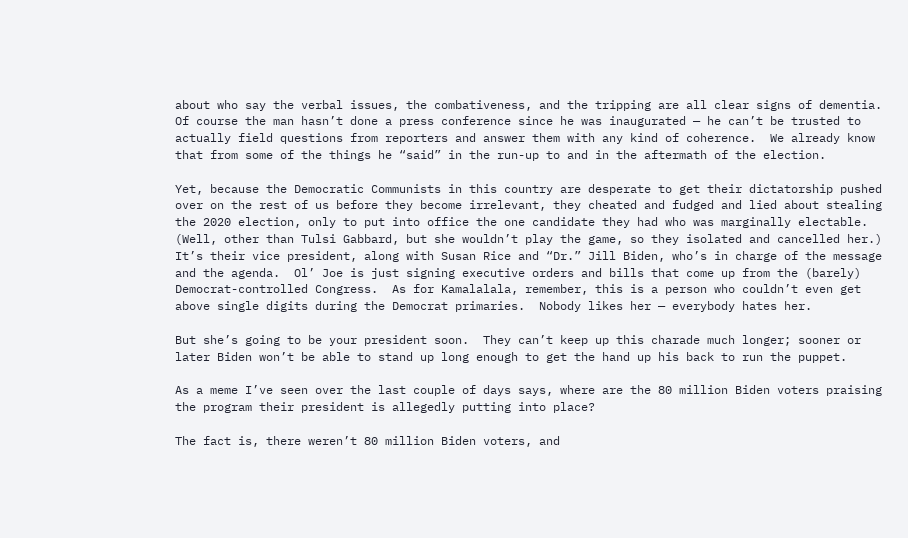about who say the verbal issues, the combativeness, and the tripping are all clear signs of dementia.  Of course the man hasn’t done a press conference since he was inaugurated — he can’t be trusted to actually field questions from reporters and answer them with any kind of coherence.  We already know that from some of the things he “said” in the run-up to and in the aftermath of the election.

Yet, because the Democratic Communists in this country are desperate to get their dictatorship pushed over on the rest of us before they become irrelevant, they cheated and fudged and lied about stealing the 2020 election, only to put into office the one candidate they had who was marginally electable.  (Well, other than Tulsi Gabbard, but she wouldn’t play the game, so they isolated and cancelled her.)  It’s their vice president, along with Susan Rice and “Dr.” Jill Biden, who’s in charge of the message and the agenda.  Ol’ Joe is just signing executive orders and bills that come up from the (barely) Democrat-controlled Congress.  As for Kamalalala, remember, this is a person who couldn’t even get above single digits during the Democrat primaries.  Nobody likes her — everybody hates her.

But she’s going to be your president soon.  They can’t keep up this charade much longer; sooner or later Biden won’t be able to stand up long enough to get the hand up his back to run the puppet.

As a meme I’ve seen over the last couple of days says, where are the 80 million Biden voters praising the program their president is allegedly putting into place?

The fact is, there weren’t 80 million Biden voters, and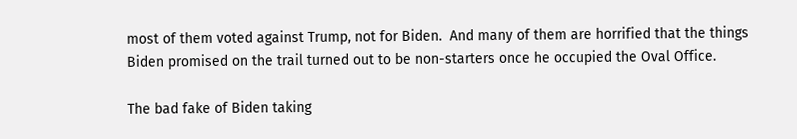most of them voted against Trump, not for Biden.  And many of them are horrified that the things Biden promised on the trail turned out to be non-starters once he occupied the Oval Office.

The bad fake of Biden taking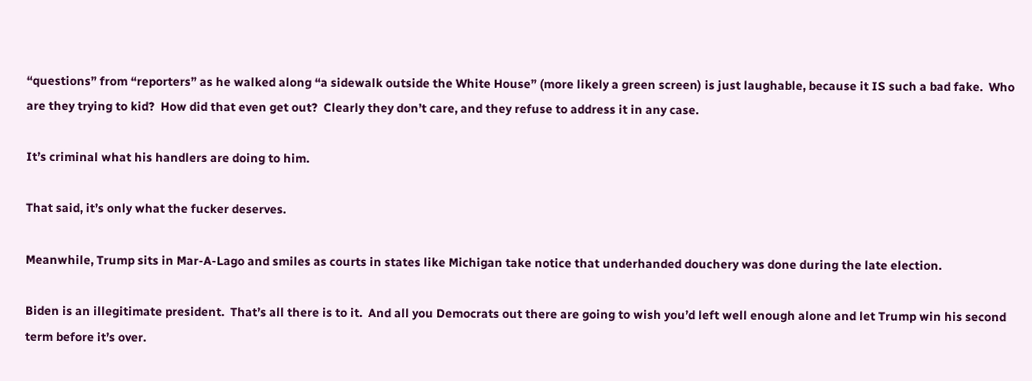“questions” from “reporters” as he walked along “a sidewalk outside the White House” (more likely a green screen) is just laughable, because it IS such a bad fake.  Who are they trying to kid?  How did that even get out?  Clearly they don’t care, and they refuse to address it in any case.

It’s criminal what his handlers are doing to him.

That said, it’s only what the fucker deserves.

Meanwhile, Trump sits in Mar-A-Lago and smiles as courts in states like Michigan take notice that underhanded douchery was done during the late election.

Biden is an illegitimate president.  That’s all there is to it.  And all you Democrats out there are going to wish you’d left well enough alone and let Trump win his second term before it’s over.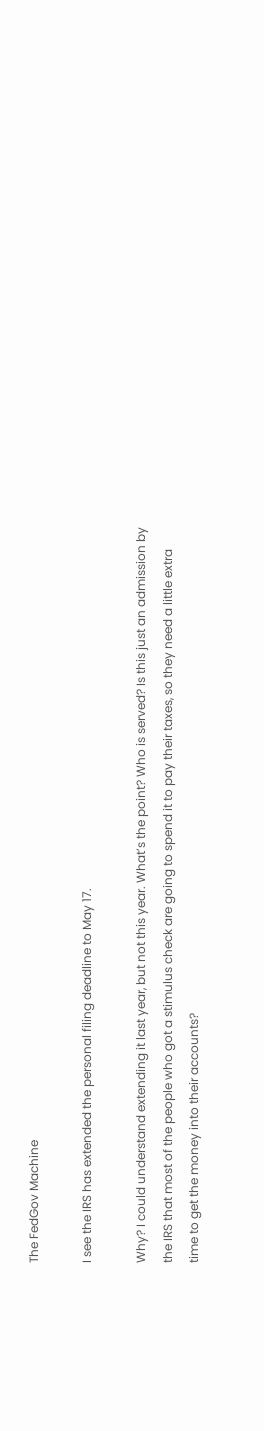The FedGov Machine

I see the IRS has extended the personal filing deadline to May 17.

Why? I could understand extending it last year, but not this year. What’s the point? Who is served? Is this just an admission by the IRS that most of the people who got a stimulus check are going to spend it to pay their taxes, so they need a little extra time to get the money into their accounts?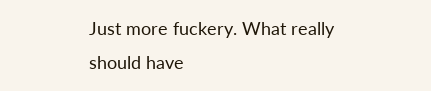Just more fuckery. What really should have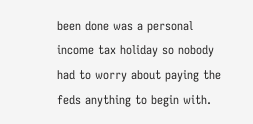been done was a personal income tax holiday so nobody had to worry about paying the feds anything to begin with.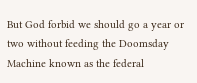But God forbid we should go a year or two without feeding the Doomsday Machine known as the federal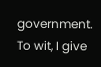government.  To wit, I give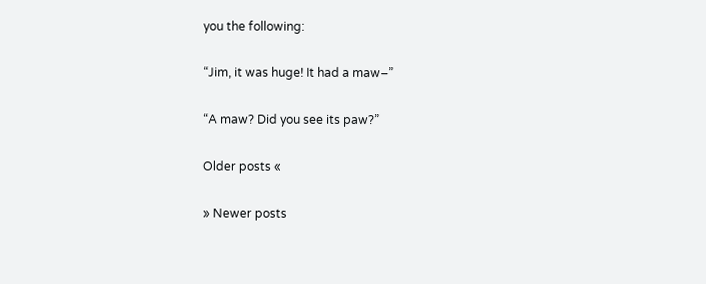you the following:

“Jim, it was huge! It had a maw–”

“A maw? Did you see its paw?”

Older posts «

» Newer posts